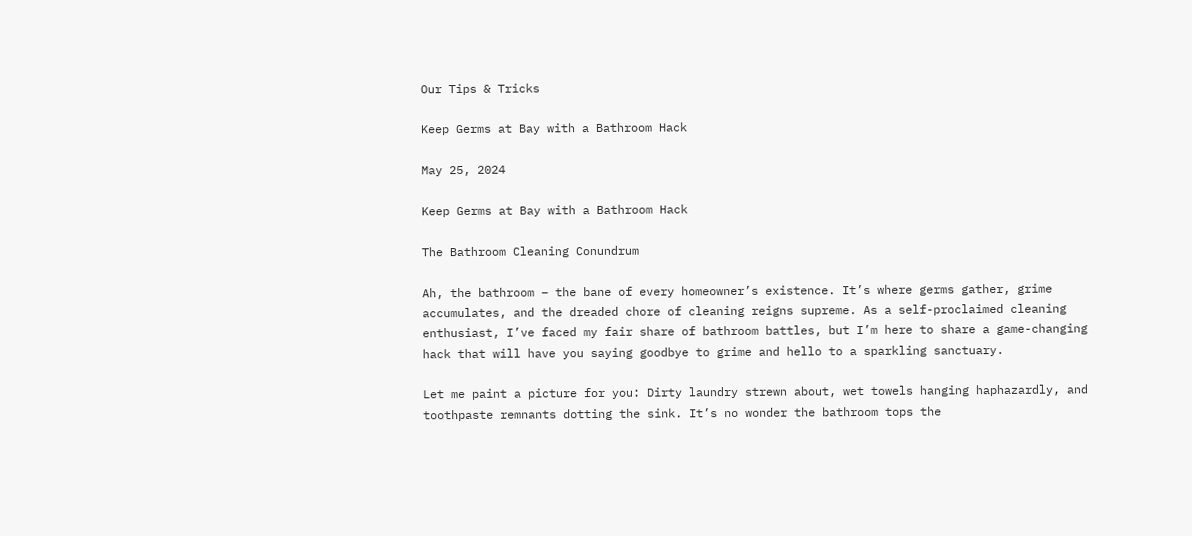Our Tips & Tricks

Keep Germs at Bay with a Bathroom Hack

May 25, 2024

Keep Germs at Bay with a Bathroom Hack

The Bathroom Cleaning Conundrum

Ah, the bathroom – the bane of every homeowner’s existence. It’s where germs gather, grime accumulates, and the dreaded chore of cleaning reigns supreme. As a self-proclaimed cleaning enthusiast, I’ve faced my fair share of bathroom battles, but I’m here to share a game-changing hack that will have you saying goodbye to grime and hello to a sparkling sanctuary.

Let me paint a picture for you: Dirty laundry strewn about, wet towels hanging haphazardly, and toothpaste remnants dotting the sink. It’s no wonder the bathroom tops the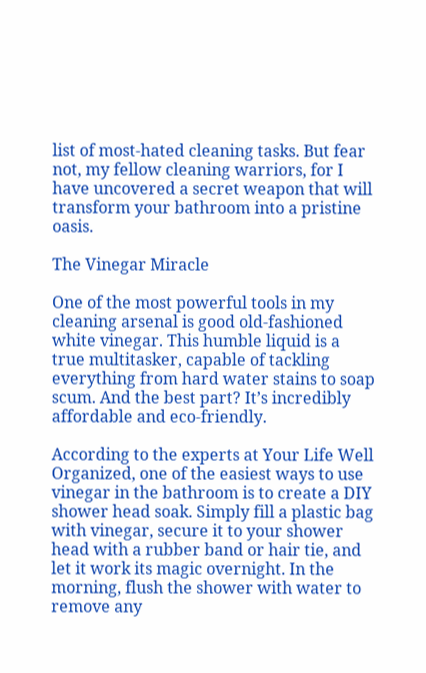list of most-hated cleaning tasks. But fear not, my fellow cleaning warriors, for I have uncovered a secret weapon that will transform your bathroom into a pristine oasis.

The Vinegar Miracle

One of the most powerful tools in my cleaning arsenal is good old-fashioned white vinegar. This humble liquid is a true multitasker, capable of tackling everything from hard water stains to soap scum. And the best part? It’s incredibly affordable and eco-friendly.

According to the experts at Your Life Well Organized, one of the easiest ways to use vinegar in the bathroom is to create a DIY shower head soak. Simply fill a plastic bag with vinegar, secure it to your shower head with a rubber band or hair tie, and let it work its magic overnight. In the morning, flush the shower with water to remove any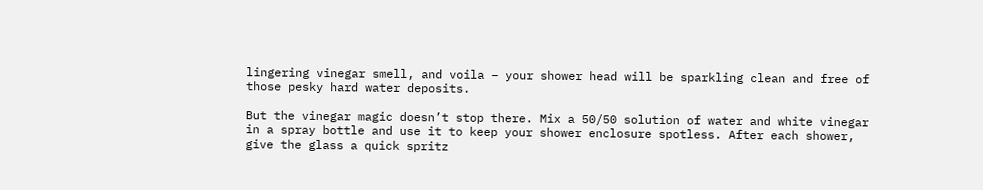lingering vinegar smell, and voila – your shower head will be sparkling clean and free of those pesky hard water deposits.

But the vinegar magic doesn’t stop there. Mix a 50/50 solution of water and white vinegar in a spray bottle and use it to keep your shower enclosure spotless. After each shower, give the glass a quick spritz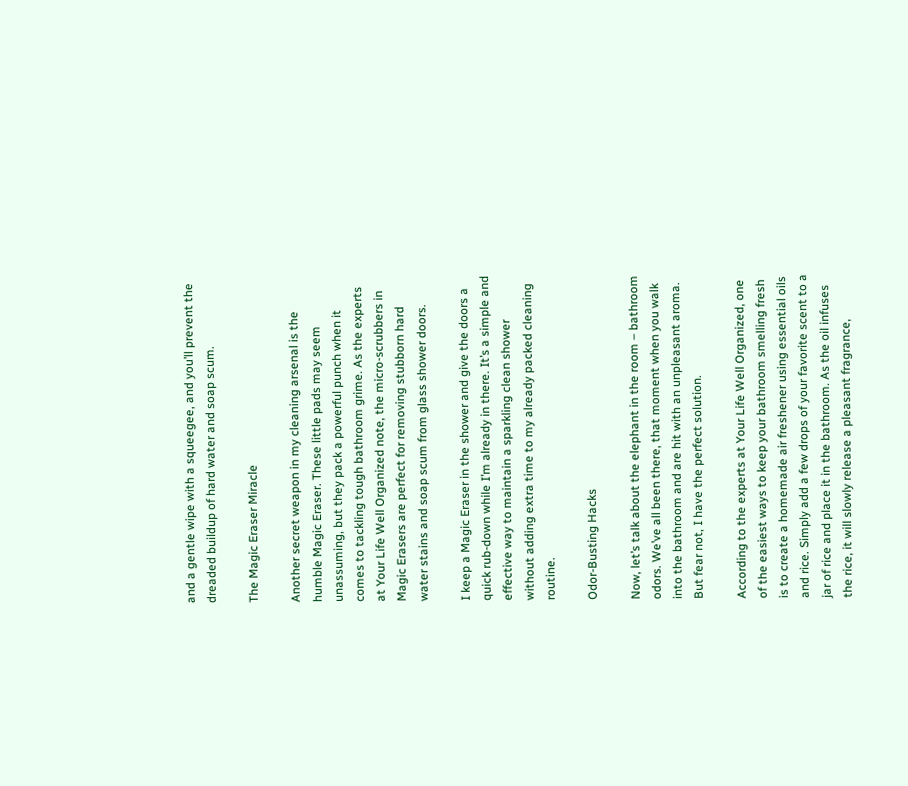and a gentle wipe with a squeegee, and you’ll prevent the dreaded buildup of hard water and soap scum.

The Magic Eraser Miracle

Another secret weapon in my cleaning arsenal is the humble Magic Eraser. These little pads may seem unassuming, but they pack a powerful punch when it comes to tackling tough bathroom grime. As the experts at Your Life Well Organized note, the micro-scrubbers in Magic Erasers are perfect for removing stubborn hard water stains and soap scum from glass shower doors.

I keep a Magic Eraser in the shower and give the doors a quick rub-down while I’m already in there. It’s a simple and effective way to maintain a sparkling clean shower without adding extra time to my already packed cleaning routine.

Odor-Busting Hacks

Now, let’s talk about the elephant in the room – bathroom odors. We’ve all been there, that moment when you walk into the bathroom and are hit with an unpleasant aroma. But fear not, I have the perfect solution.

According to the experts at Your Life Well Organized, one of the easiest ways to keep your bathroom smelling fresh is to create a homemade air freshener using essential oils and rice. Simply add a few drops of your favorite scent to a jar of rice and place it in the bathroom. As the oil infuses the rice, it will slowly release a pleasant fragrance,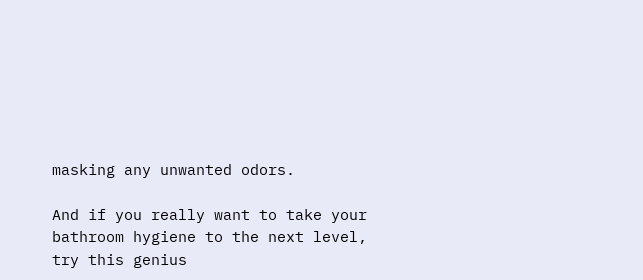masking any unwanted odors.

And if you really want to take your bathroom hygiene to the next level, try this genius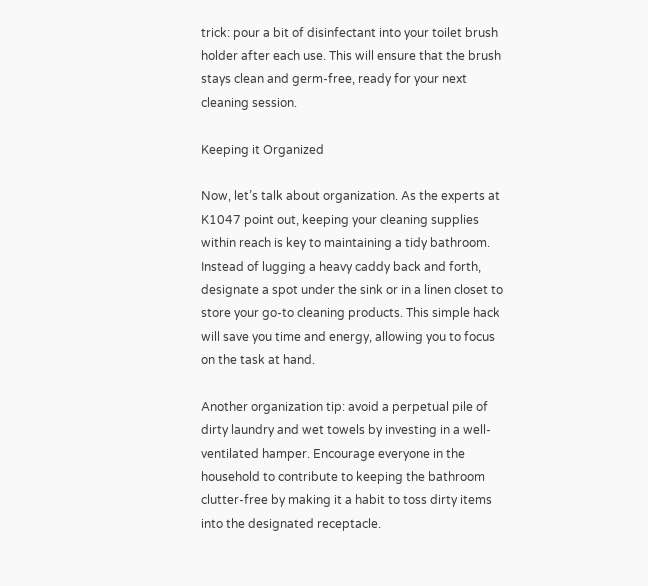trick: pour a bit of disinfectant into your toilet brush holder after each use. This will ensure that the brush stays clean and germ-free, ready for your next cleaning session.

Keeping it Organized

Now, let’s talk about organization. As the experts at K1047 point out, keeping your cleaning supplies within reach is key to maintaining a tidy bathroom. Instead of lugging a heavy caddy back and forth, designate a spot under the sink or in a linen closet to store your go-to cleaning products. This simple hack will save you time and energy, allowing you to focus on the task at hand.

Another organization tip: avoid a perpetual pile of dirty laundry and wet towels by investing in a well-ventilated hamper. Encourage everyone in the household to contribute to keeping the bathroom clutter-free by making it a habit to toss dirty items into the designated receptacle.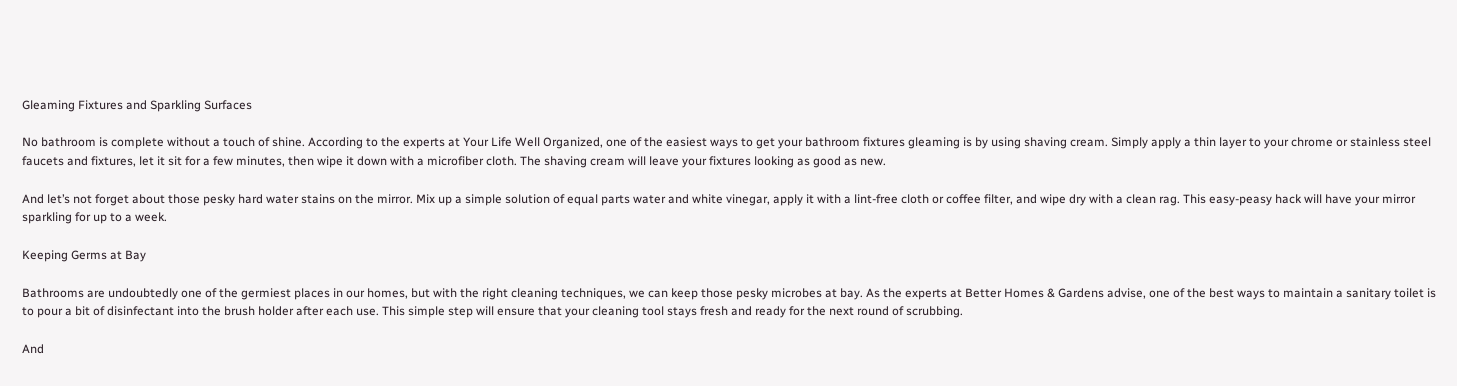Gleaming Fixtures and Sparkling Surfaces

No bathroom is complete without a touch of shine. According to the experts at Your Life Well Organized, one of the easiest ways to get your bathroom fixtures gleaming is by using shaving cream. Simply apply a thin layer to your chrome or stainless steel faucets and fixtures, let it sit for a few minutes, then wipe it down with a microfiber cloth. The shaving cream will leave your fixtures looking as good as new.

And let’s not forget about those pesky hard water stains on the mirror. Mix up a simple solution of equal parts water and white vinegar, apply it with a lint-free cloth or coffee filter, and wipe dry with a clean rag. This easy-peasy hack will have your mirror sparkling for up to a week.

Keeping Germs at Bay

Bathrooms are undoubtedly one of the germiest places in our homes, but with the right cleaning techniques, we can keep those pesky microbes at bay. As the experts at Better Homes & Gardens advise, one of the best ways to maintain a sanitary toilet is to pour a bit of disinfectant into the brush holder after each use. This simple step will ensure that your cleaning tool stays fresh and ready for the next round of scrubbing.

And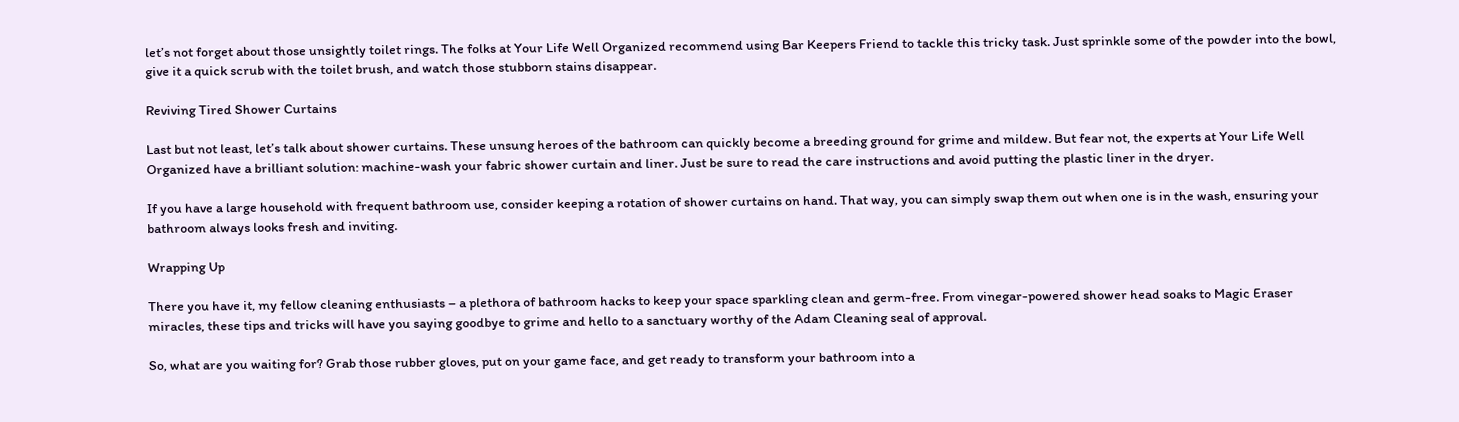let’s not forget about those unsightly toilet rings. The folks at Your Life Well Organized recommend using Bar Keepers Friend to tackle this tricky task. Just sprinkle some of the powder into the bowl, give it a quick scrub with the toilet brush, and watch those stubborn stains disappear.

Reviving Tired Shower Curtains

Last but not least, let’s talk about shower curtains. These unsung heroes of the bathroom can quickly become a breeding ground for grime and mildew. But fear not, the experts at Your Life Well Organized have a brilliant solution: machine-wash your fabric shower curtain and liner. Just be sure to read the care instructions and avoid putting the plastic liner in the dryer.

If you have a large household with frequent bathroom use, consider keeping a rotation of shower curtains on hand. That way, you can simply swap them out when one is in the wash, ensuring your bathroom always looks fresh and inviting.

Wrapping Up

There you have it, my fellow cleaning enthusiasts – a plethora of bathroom hacks to keep your space sparkling clean and germ-free. From vinegar-powered shower head soaks to Magic Eraser miracles, these tips and tricks will have you saying goodbye to grime and hello to a sanctuary worthy of the Adam Cleaning seal of approval.

So, what are you waiting for? Grab those rubber gloves, put on your game face, and get ready to transform your bathroom into a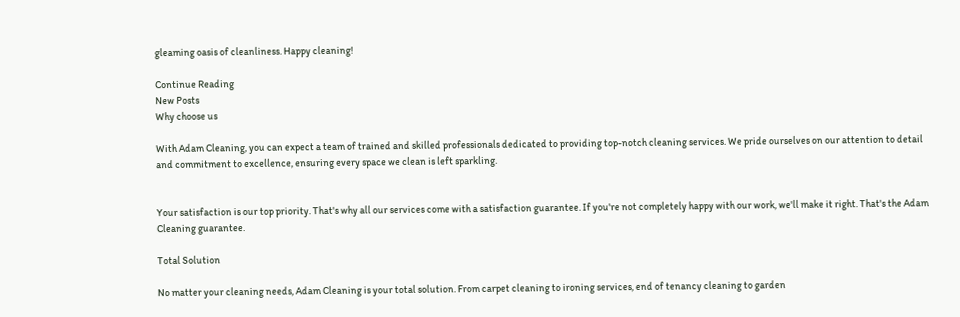gleaming oasis of cleanliness. Happy cleaning!

Continue Reading
New Posts
Why choose us

With Adam Cleaning, you can expect a team of trained and skilled professionals dedicated to providing top-notch cleaning services. We pride ourselves on our attention to detail and commitment to excellence, ensuring every space we clean is left sparkling.


Your satisfaction is our top priority. That's why all our services come with a satisfaction guarantee. If you're not completely happy with our work, we'll make it right. That's the Adam Cleaning guarantee.

Total Solution

No matter your cleaning needs, Adam Cleaning is your total solution. From carpet cleaning to ironing services, end of tenancy cleaning to garden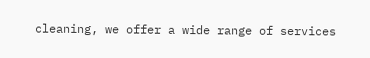cleaning, we offer a wide range of services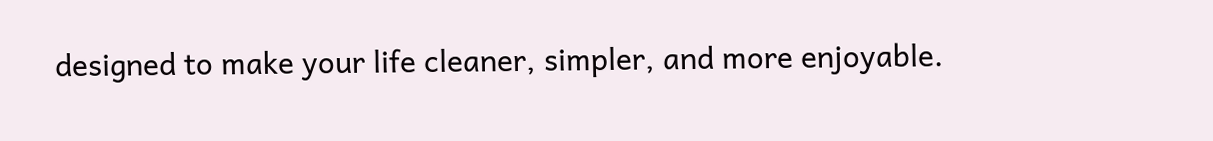designed to make your life cleaner, simpler, and more enjoyable.